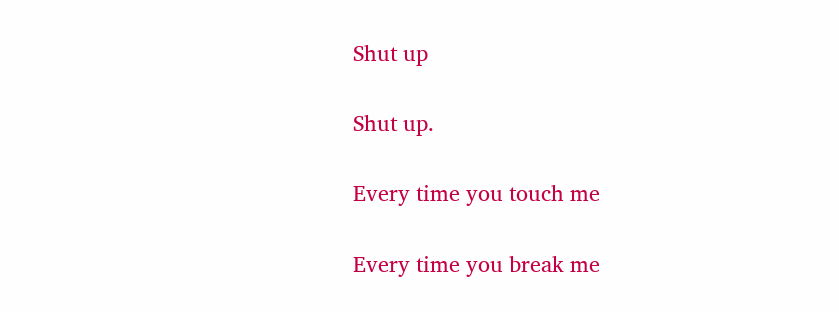Shut up

Shut up.

Every time you touch me

Every time you break me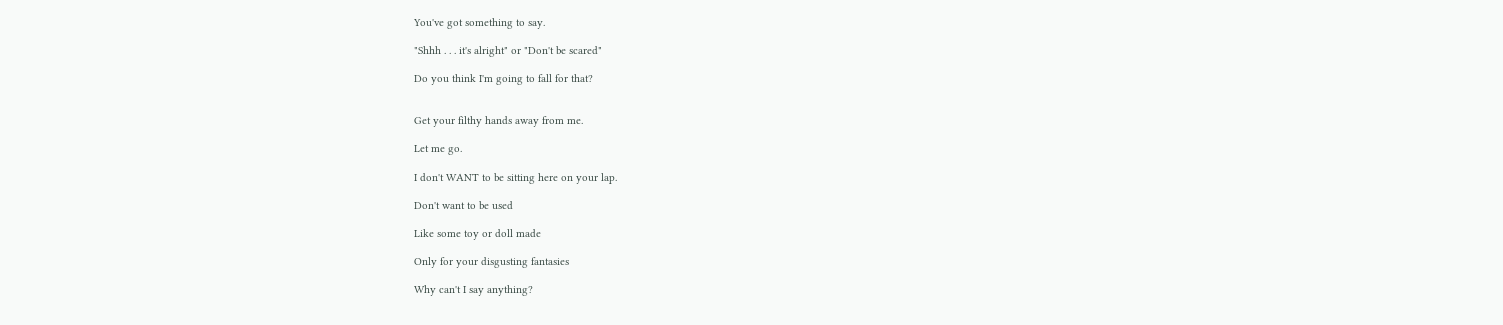You've got something to say.

"Shhh . . . it's alright" or "Don't be scared"

Do you think I'm going to fall for that?


Get your filthy hands away from me.

Let me go.

I don't WANT to be sitting here on your lap.

Don't want to be used

Like some toy or doll made

Only for your disgusting fantasies

Why can't I say anything?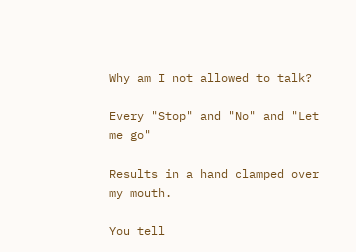Why am I not allowed to talk?

Every "Stop" and "No" and "Let me go"

Results in a hand clamped over my mouth.

You tell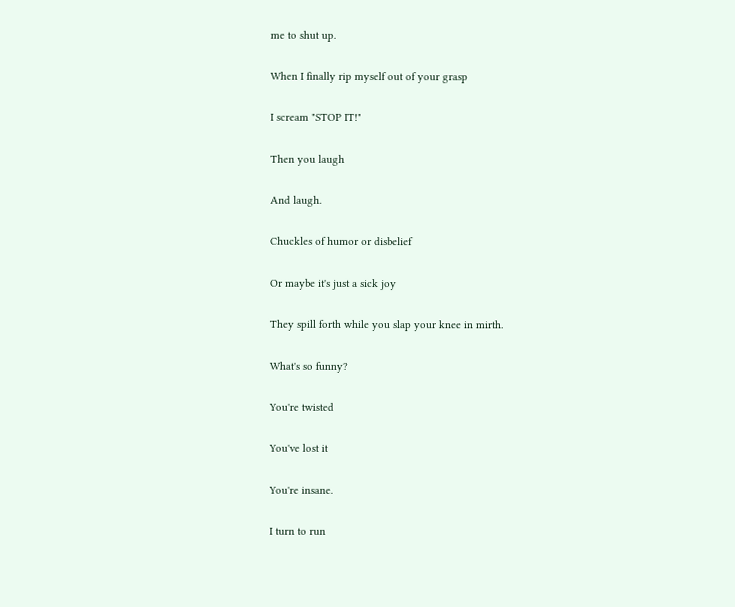me to shut up.

When I finally rip myself out of your grasp

I scream "STOP IT!"

Then you laugh

And laugh.

Chuckles of humor or disbelief

Or maybe it's just a sick joy

They spill forth while you slap your knee in mirth.

What's so funny?

You're twisted

You've lost it

You're insane.

I turn to run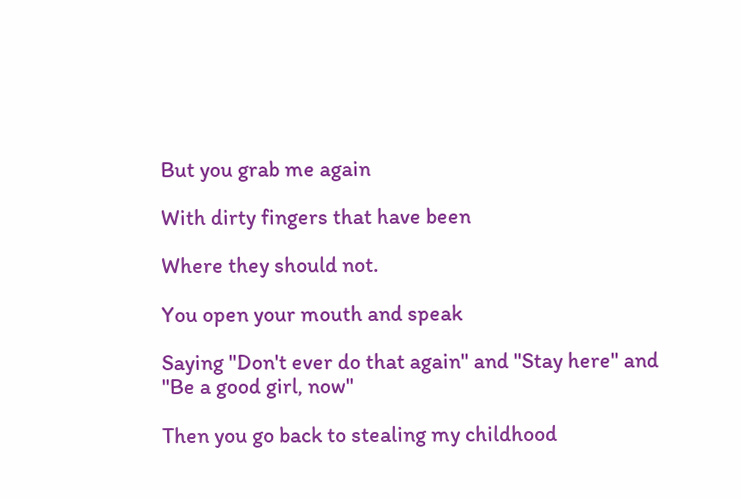But you grab me again

With dirty fingers that have been

Where they should not.

You open your mouth and speak

Saying "Don't ever do that again" and "Stay here" and "Be a good girl, now"

Then you go back to stealing my childhood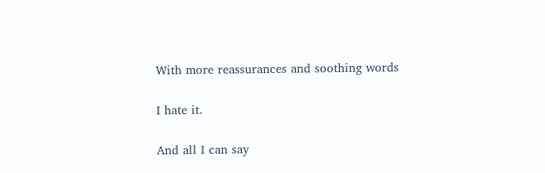With more reassurances and soothing words

I hate it.

And all I can say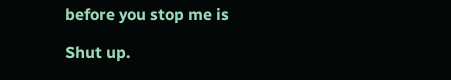before you stop me is

Shut up.